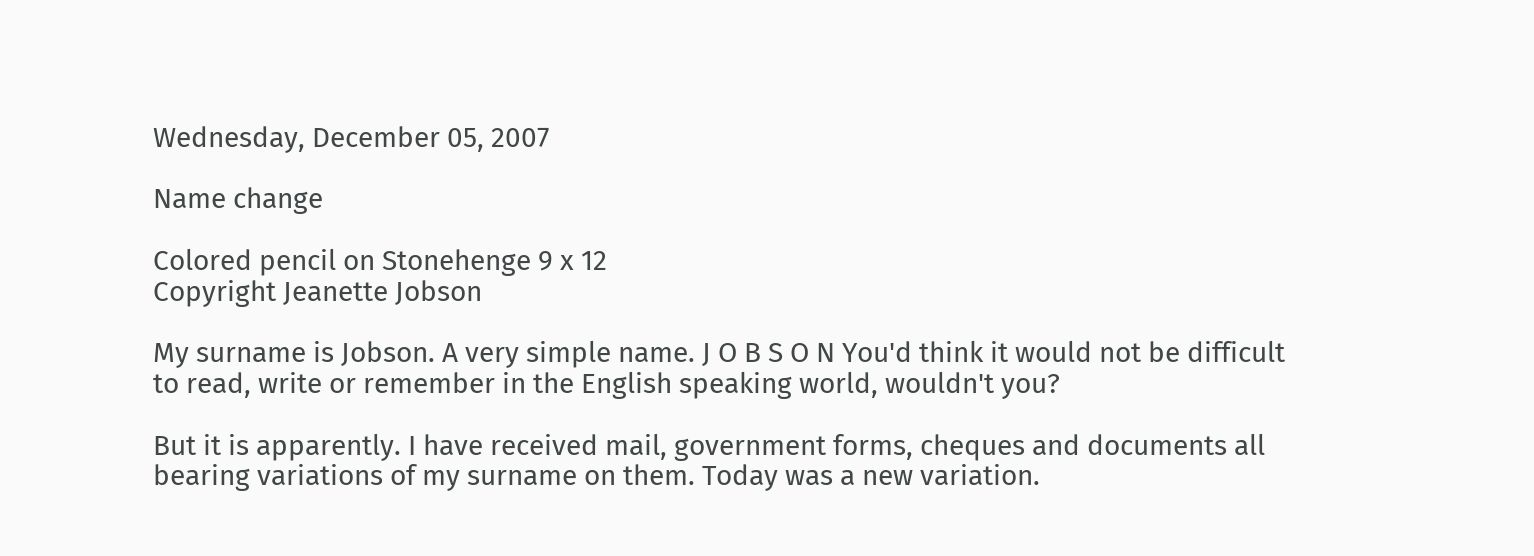Wednesday, December 05, 2007

Name change

Colored pencil on Stonehenge 9 x 12
Copyright Jeanette Jobson

My surname is Jobson. A very simple name. J O B S O N You'd think it would not be difficult to read, write or remember in the English speaking world, wouldn't you?

But it is apparently. I have received mail, government forms, cheques and documents all bearing variations of my surname on them. Today was a new variation.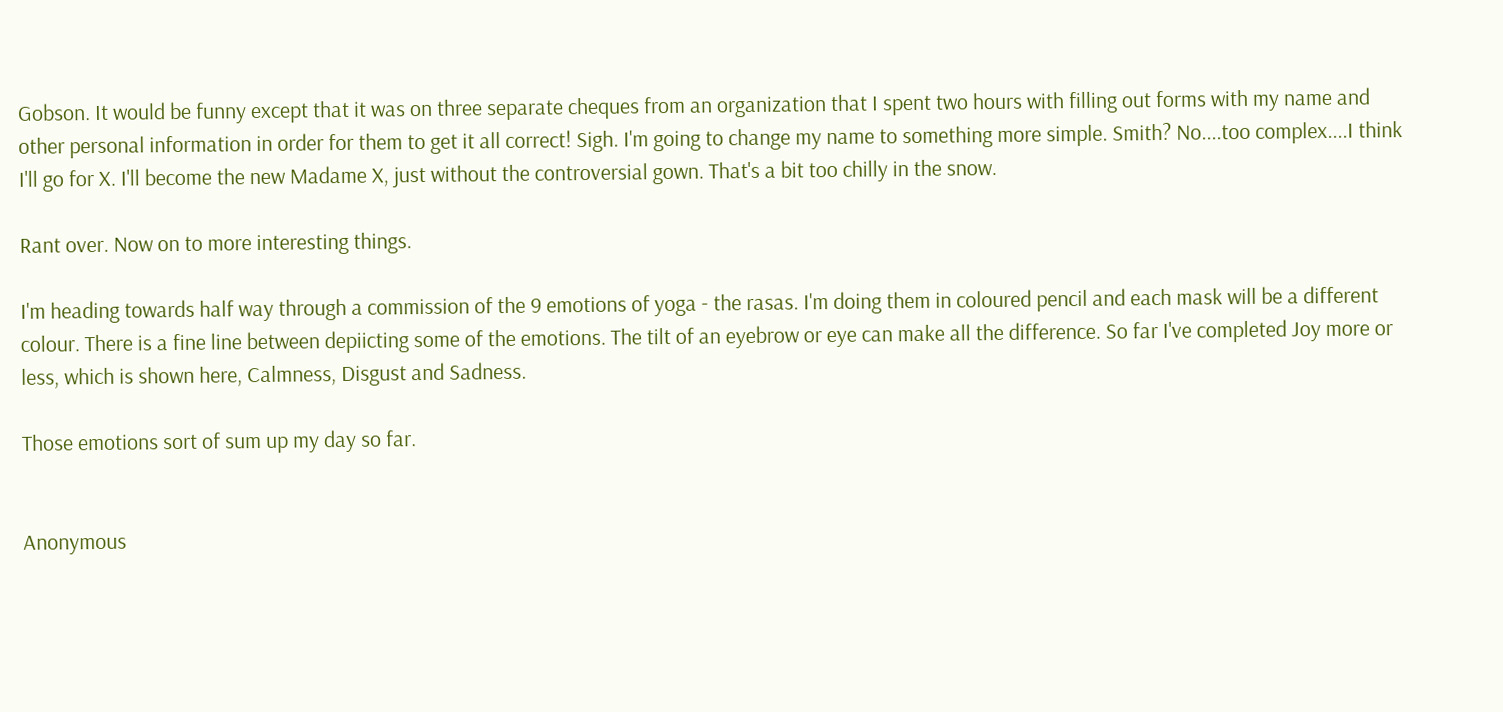Gobson. It would be funny except that it was on three separate cheques from an organization that I spent two hours with filling out forms with my name and other personal information in order for them to get it all correct! Sigh. I'm going to change my name to something more simple. Smith? No....too complex....I think I'll go for X. I'll become the new Madame X, just without the controversial gown. That's a bit too chilly in the snow.

Rant over. Now on to more interesting things.

I'm heading towards half way through a commission of the 9 emotions of yoga - the rasas. I'm doing them in coloured pencil and each mask will be a different colour. There is a fine line between depiicting some of the emotions. The tilt of an eyebrow or eye can make all the difference. So far I've completed Joy more or less, which is shown here, Calmness, Disgust and Sadness.

Those emotions sort of sum up my day so far.


Anonymous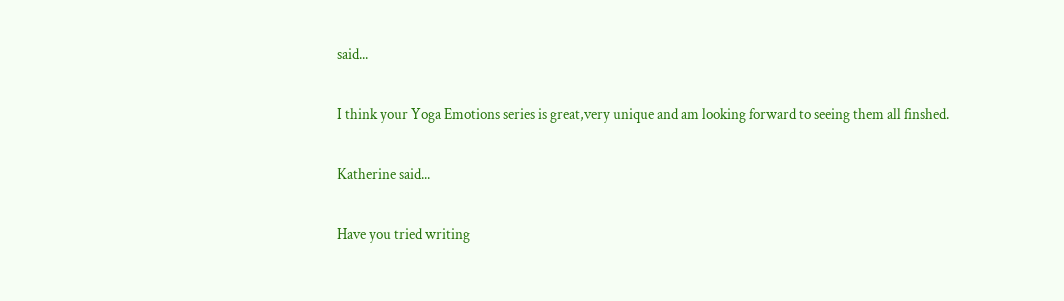said...

I think your Yoga Emotions series is great,very unique and am looking forward to seeing them all finshed.

Katherine said...

Have you tried writing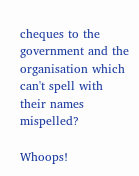cheques to the government and the organisation which can't spell with their names mispelled?

Whoops!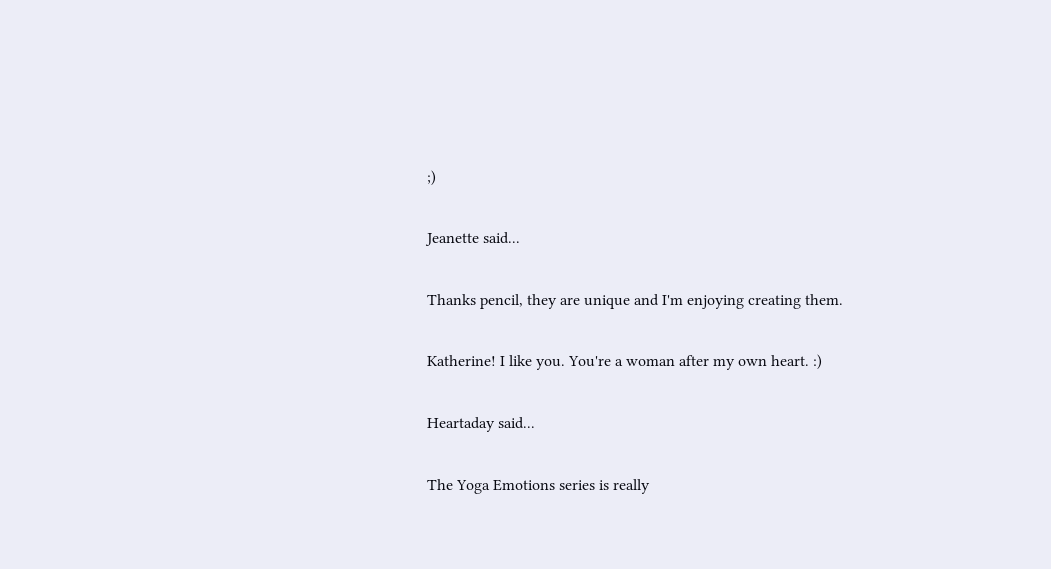;)

Jeanette said...

Thanks pencil, they are unique and I'm enjoying creating them.

Katherine! I like you. You're a woman after my own heart. :)

Heartaday said...

The Yoga Emotions series is really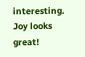interesting. Joy looks great!